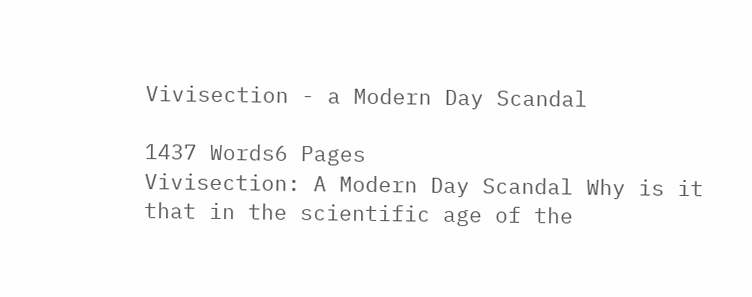Vivisection - a Modern Day Scandal

1437 Words6 Pages
Vivisection: A Modern Day Scandal Why is it that in the scientific age of the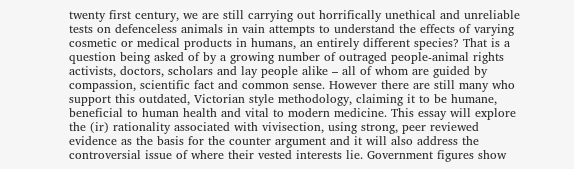twenty first century, we are still carrying out horrifically unethical and unreliable tests on defenceless animals in vain attempts to understand the effects of varying cosmetic or medical products in humans, an entirely different species? That is a question being asked of by a growing number of outraged people-animal rights activists, doctors, scholars and lay people alike – all of whom are guided by compassion, scientific fact and common sense. However there are still many who support this outdated, Victorian style methodology, claiming it to be humane, beneficial to human health and vital to modern medicine. This essay will explore the (ir) rationality associated with vivisection, using strong, peer reviewed evidence as the basis for the counter argument and it will also address the controversial issue of where their vested interests lie. Government figures show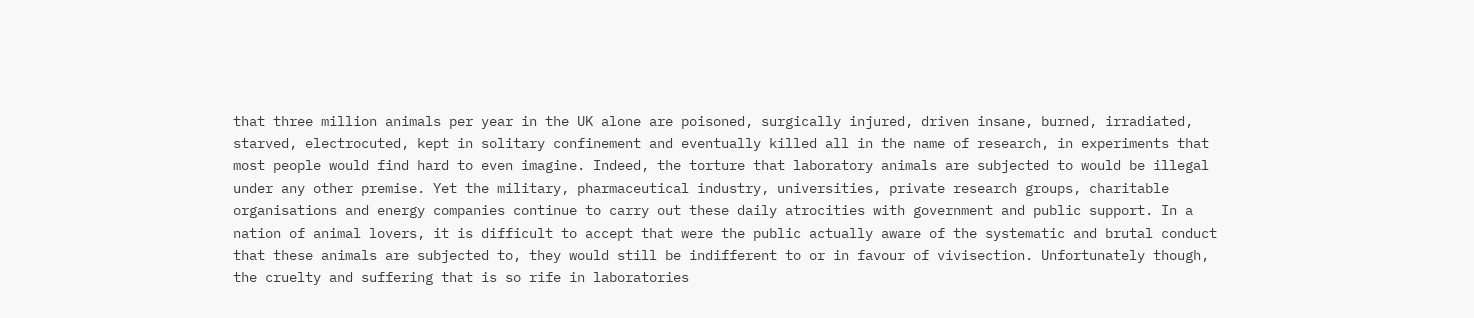that three million animals per year in the UK alone are poisoned, surgically injured, driven insane, burned, irradiated, starved, electrocuted, kept in solitary confinement and eventually killed all in the name of research, in experiments that most people would find hard to even imagine. Indeed, the torture that laboratory animals are subjected to would be illegal under any other premise. Yet the military, pharmaceutical industry, universities, private research groups, charitable organisations and energy companies continue to carry out these daily atrocities with government and public support. In a nation of animal lovers, it is difficult to accept that were the public actually aware of the systematic and brutal conduct that these animals are subjected to, they would still be indifferent to or in favour of vivisection. Unfortunately though, the cruelty and suffering that is so rife in laboratories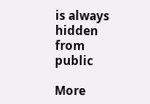is always hidden from public

More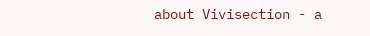about Vivisection - a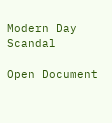Modern Day Scandal

Open Document